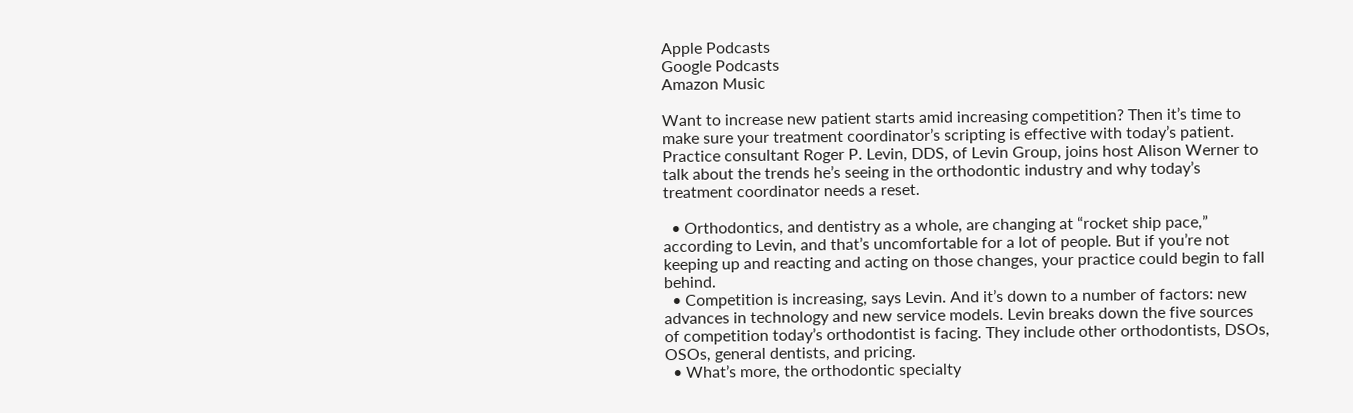Apple Podcasts
Google Podcasts
Amazon Music

Want to increase new patient starts amid increasing competition? Then it’s time to make sure your treatment coordinator’s scripting is effective with today’s patient. Practice consultant Roger P. Levin, DDS, of Levin Group, joins host Alison Werner to talk about the trends he’s seeing in the orthodontic industry and why today’s treatment coordinator needs a reset.

  • Orthodontics, and dentistry as a whole, are changing at “rocket ship pace,” according to Levin, and that’s uncomfortable for a lot of people. But if you’re not keeping up and reacting and acting on those changes, your practice could begin to fall behind.
  • Competition is increasing, says Levin. And it’s down to a number of factors: new advances in technology and new service models. Levin breaks down the five sources of competition today’s orthodontist is facing. They include other orthodontists, DSOs, OSOs, general dentists, and pricing.
  • What’s more, the orthodontic specialty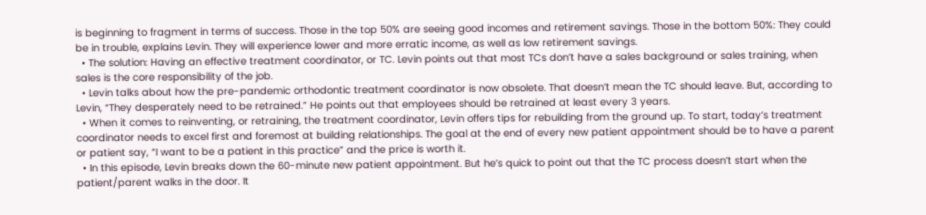is beginning to fragment in terms of success. Those in the top 50% are seeing good incomes and retirement savings. Those in the bottom 50%: They could be in trouble, explains Levin. They will experience lower and more erratic income, as well as low retirement savings.
  • The solution: Having an effective treatment coordinator, or TC. Levin points out that most TCs don’t have a sales background or sales training, when sales is the core responsibility of the job.
  • Levin talks about how the pre-pandemic orthodontic treatment coordinator is now obsolete. That doesn’t mean the TC should leave. But, according to Levin, “They desperately need to be retrained.” He points out that employees should be retrained at least every 3 years.
  • When it comes to reinventing, or retraining, the treatment coordinator, Levin offers tips for rebuilding from the ground up. To start, today’s treatment coordinator needs to excel first and foremost at building relationships. The goal at the end of every new patient appointment should be to have a parent or patient say, “I want to be a patient in this practice” and the price is worth it.
  • In this episode, Levin breaks down the 60-minute new patient appointment. But he’s quick to point out that the TC process doesn’t start when the patient/parent walks in the door. It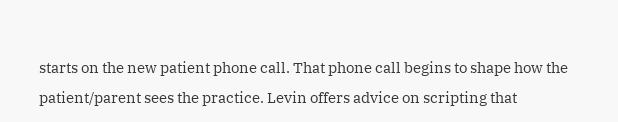starts on the new patient phone call. That phone call begins to shape how the patient/parent sees the practice. Levin offers advice on scripting that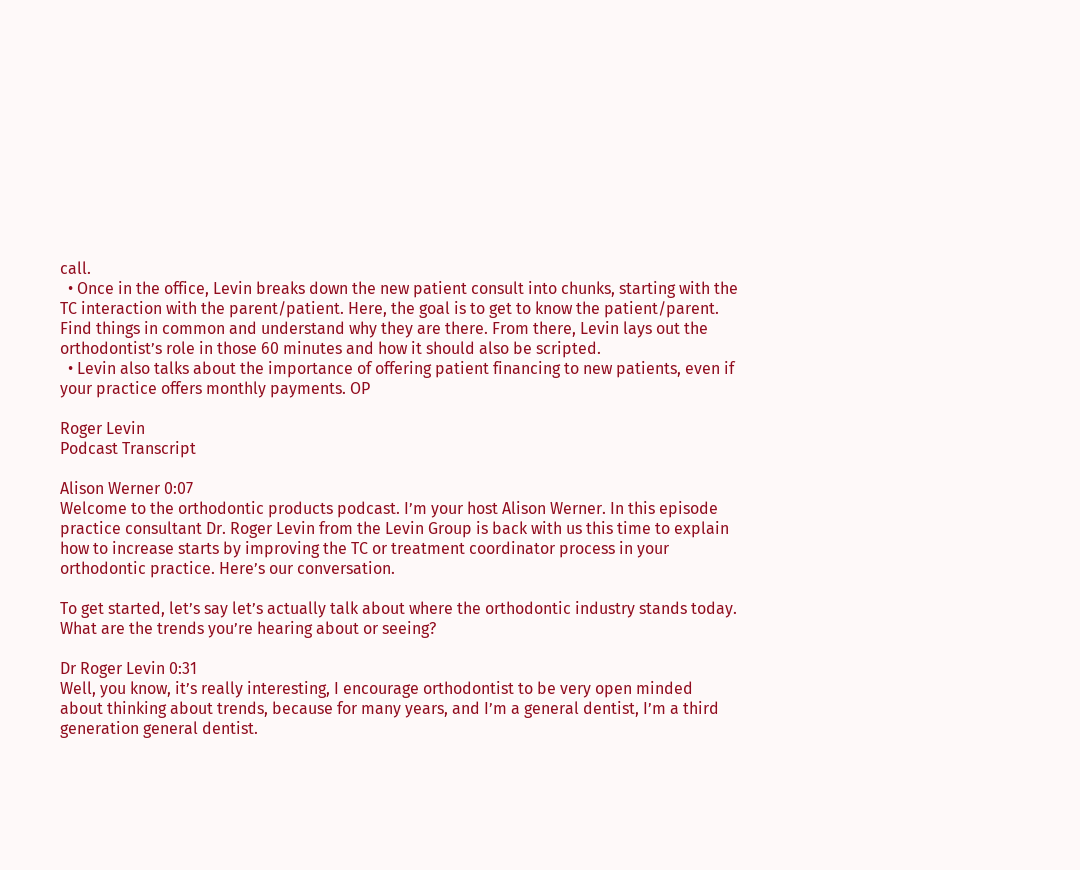call.
  • Once in the office, Levin breaks down the new patient consult into chunks, starting with the TC interaction with the parent/patient. Here, the goal is to get to know the patient/parent. Find things in common and understand why they are there. From there, Levin lays out the orthodontist’s role in those 60 minutes and how it should also be scripted.
  • Levin also talks about the importance of offering patient financing to new patients, even if your practice offers monthly payments. OP

Roger Levin
Podcast Transcript

Alison Werner 0:07
Welcome to the orthodontic products podcast. I’m your host Alison Werner. In this episode practice consultant Dr. Roger Levin from the Levin Group is back with us this time to explain how to increase starts by improving the TC or treatment coordinator process in your orthodontic practice. Here’s our conversation.

To get started, let’s say let’s actually talk about where the orthodontic industry stands today. What are the trends you’re hearing about or seeing?

Dr Roger Levin 0:31
Well, you know, it’s really interesting, I encourage orthodontist to be very open minded about thinking about trends, because for many years, and I’m a general dentist, I’m a third generation general dentist.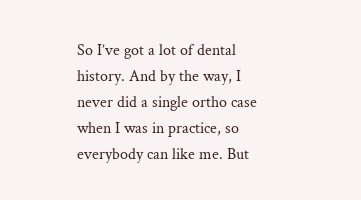So I’ve got a lot of dental history. And by the way, I never did a single ortho case when I was in practice, so everybody can like me. But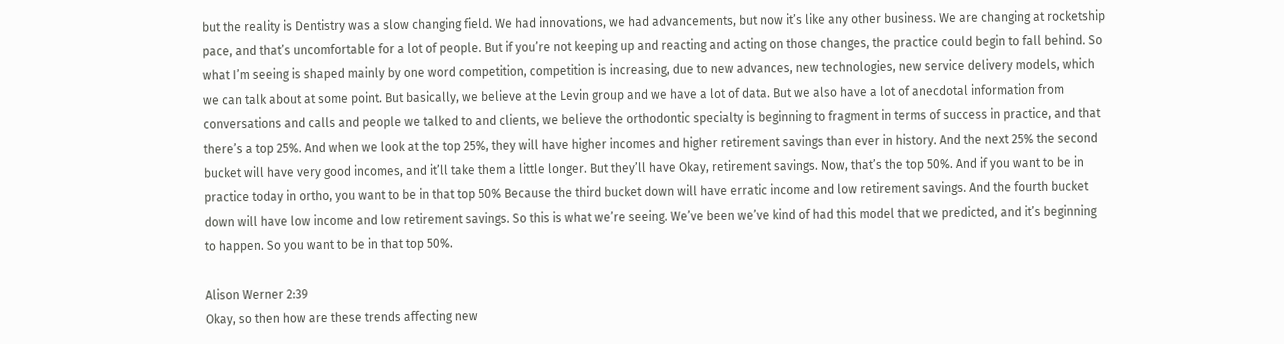but the reality is Dentistry was a slow changing field. We had innovations, we had advancements, but now it’s like any other business. We are changing at rocketship pace, and that’s uncomfortable for a lot of people. But if you’re not keeping up and reacting and acting on those changes, the practice could begin to fall behind. So what I’m seeing is shaped mainly by one word competition, competition is increasing, due to new advances, new technologies, new service delivery models, which we can talk about at some point. But basically, we believe at the Levin group and we have a lot of data. But we also have a lot of anecdotal information from conversations and calls and people we talked to and clients, we believe the orthodontic specialty is beginning to fragment in terms of success in practice, and that there’s a top 25%. And when we look at the top 25%, they will have higher incomes and higher retirement savings than ever in history. And the next 25% the second bucket will have very good incomes, and it’ll take them a little longer. But they’ll have Okay, retirement savings. Now, that’s the top 50%. And if you want to be in practice today in ortho, you want to be in that top 50% Because the third bucket down will have erratic income and low retirement savings. And the fourth bucket down will have low income and low retirement savings. So this is what we’re seeing. We’ve been we’ve kind of had this model that we predicted, and it’s beginning to happen. So you want to be in that top 50%.

Alison Werner 2:39
Okay, so then how are these trends affecting new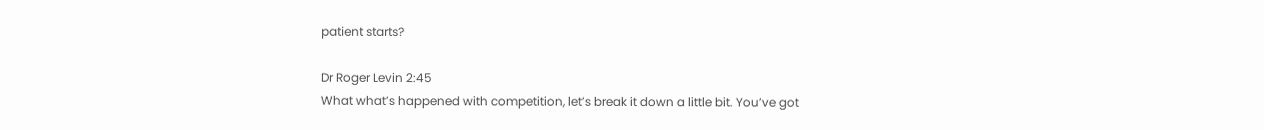patient starts?

Dr Roger Levin 2:45
What what’s happened with competition, let’s break it down a little bit. You’ve got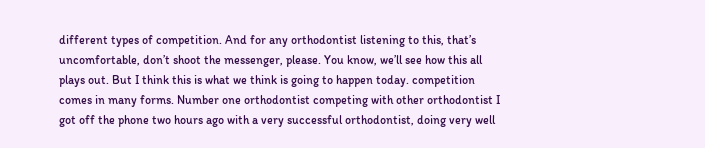different types of competition. And for any orthodontist listening to this, that’s uncomfortable, don’t shoot the messenger, please. You know, we’ll see how this all plays out. But I think this is what we think is going to happen today. competition comes in many forms. Number one orthodontist competing with other orthodontist I got off the phone two hours ago with a very successful orthodontist, doing very well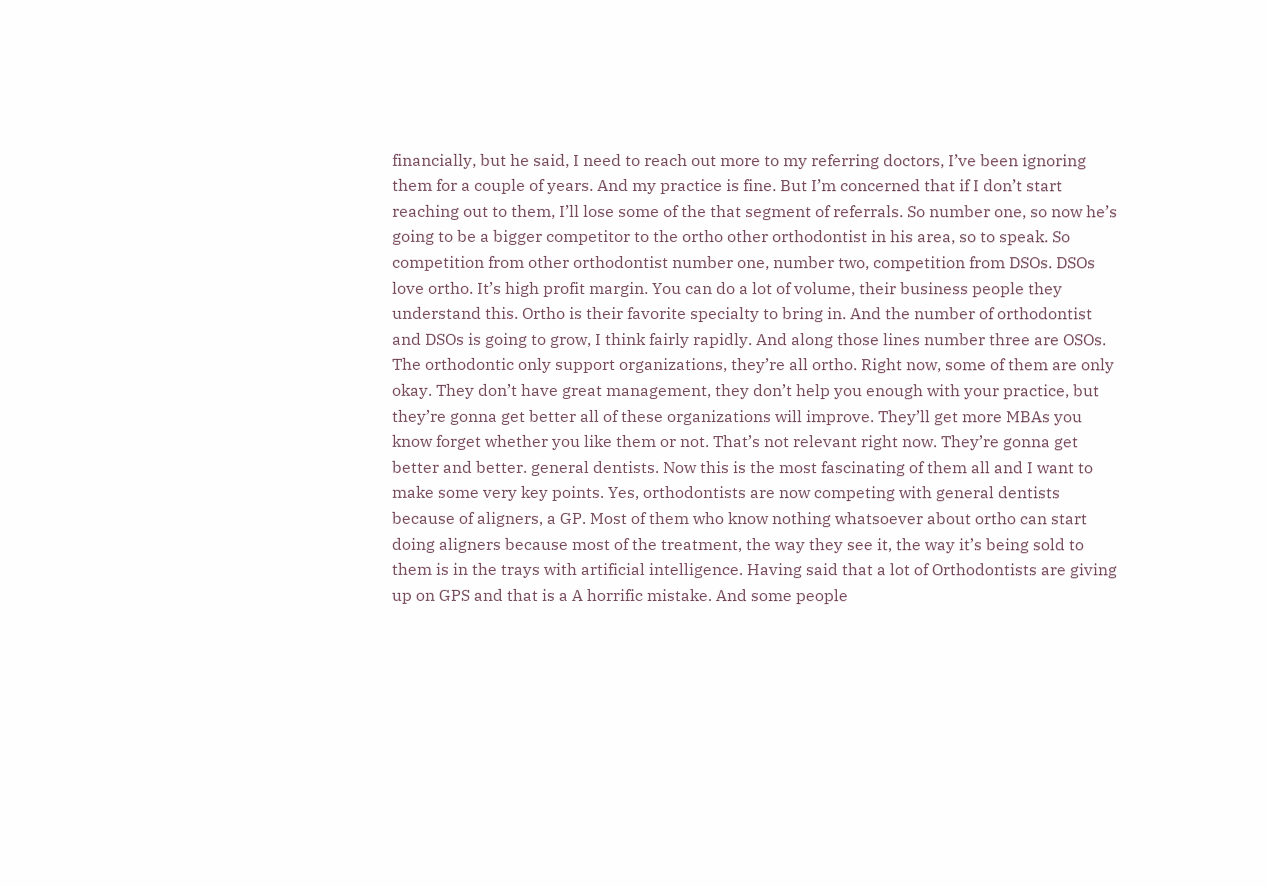financially, but he said, I need to reach out more to my referring doctors, I’ve been ignoring them for a couple of years. And my practice is fine. But I’m concerned that if I don’t start reaching out to them, I’ll lose some of the that segment of referrals. So number one, so now he’s going to be a bigger competitor to the ortho other orthodontist in his area, so to speak. So competition from other orthodontist number one, number two, competition from DSOs. DSOs love ortho. It’s high profit margin. You can do a lot of volume, their business people they understand this. Ortho is their favorite specialty to bring in. And the number of orthodontist and DSOs is going to grow, I think fairly rapidly. And along those lines number three are OSOs. The orthodontic only support organizations, they’re all ortho. Right now, some of them are only okay. They don’t have great management, they don’t help you enough with your practice, but they’re gonna get better all of these organizations will improve. They’ll get more MBAs you know forget whether you like them or not. That’s not relevant right now. They’re gonna get better and better. general dentists. Now this is the most fascinating of them all and I want to make some very key points. Yes, orthodontists are now competing with general dentists because of aligners, a GP. Most of them who know nothing whatsoever about ortho can start doing aligners because most of the treatment, the way they see it, the way it’s being sold to them is in the trays with artificial intelligence. Having said that a lot of Orthodontists are giving up on GPS and that is a A horrific mistake. And some people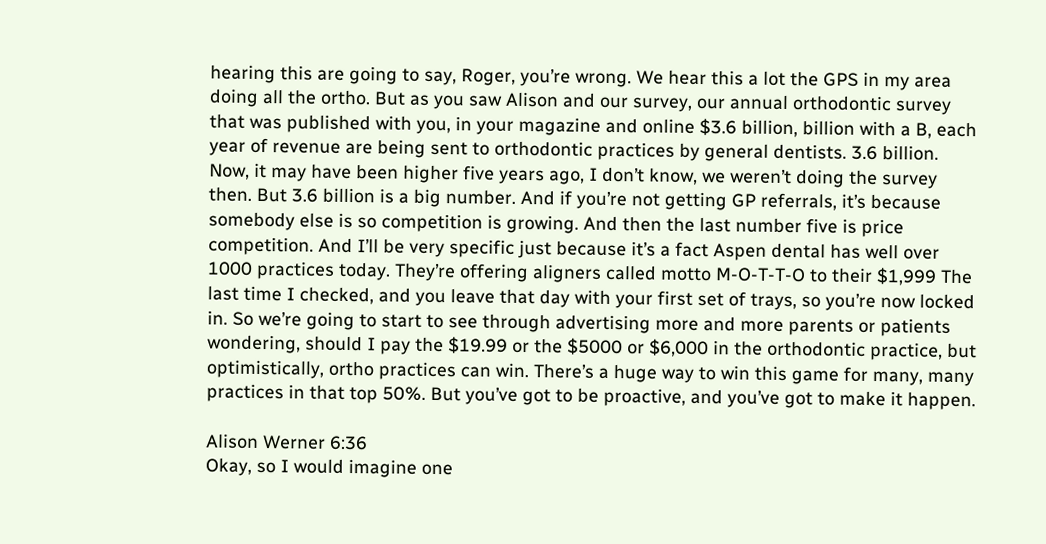hearing this are going to say, Roger, you’re wrong. We hear this a lot the GPS in my area doing all the ortho. But as you saw Alison and our survey, our annual orthodontic survey that was published with you, in your magazine and online $3.6 billion, billion with a B, each year of revenue are being sent to orthodontic practices by general dentists. 3.6 billion. Now, it may have been higher five years ago, I don’t know, we weren’t doing the survey then. But 3.6 billion is a big number. And if you’re not getting GP referrals, it’s because somebody else is so competition is growing. And then the last number five is price competition. And I’ll be very specific just because it’s a fact Aspen dental has well over 1000 practices today. They’re offering aligners called motto M-O-T-T-O to their $1,999 The last time I checked, and you leave that day with your first set of trays, so you’re now locked in. So we’re going to start to see through advertising more and more parents or patients wondering, should I pay the $19.99 or the $5000 or $6,000 in the orthodontic practice, but optimistically, ortho practices can win. There’s a huge way to win this game for many, many practices in that top 50%. But you’ve got to be proactive, and you’ve got to make it happen.

Alison Werner 6:36
Okay, so I would imagine one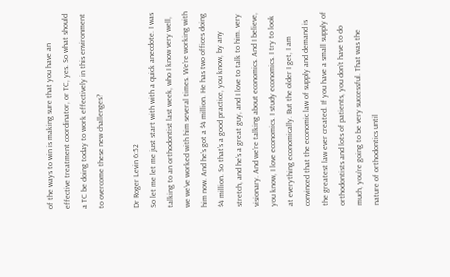of the ways to win is making sure that you have an effective treatment coordinator, or TC, yes. So what should a TC be doing today to work effectively in this environment to overcome these new challenges?

Dr Roger Levin 6:52
So let me let me just start with with a quick anecdote. I was talking to an orthodontist last week, who I know very well, we we’ve worked with him several times. We’re working with him now. And he’s got a $4 million. He has two offices doing $4 million. So that’s a good practice, you know, by any stretch, and he’s a great guy, and I love to talk to him. very visionary. And we’re talking about economics. And I believe, you know, I love economics. I study economics. I try to look at everything economically. But the older I get, I am convinced that the economic law of supply and demand is the greatest law ever created. If you have a small supply of orthodontists and lots of patients, you don’t have to do much, you’re going to be very successful. That was the nature of orthodontics until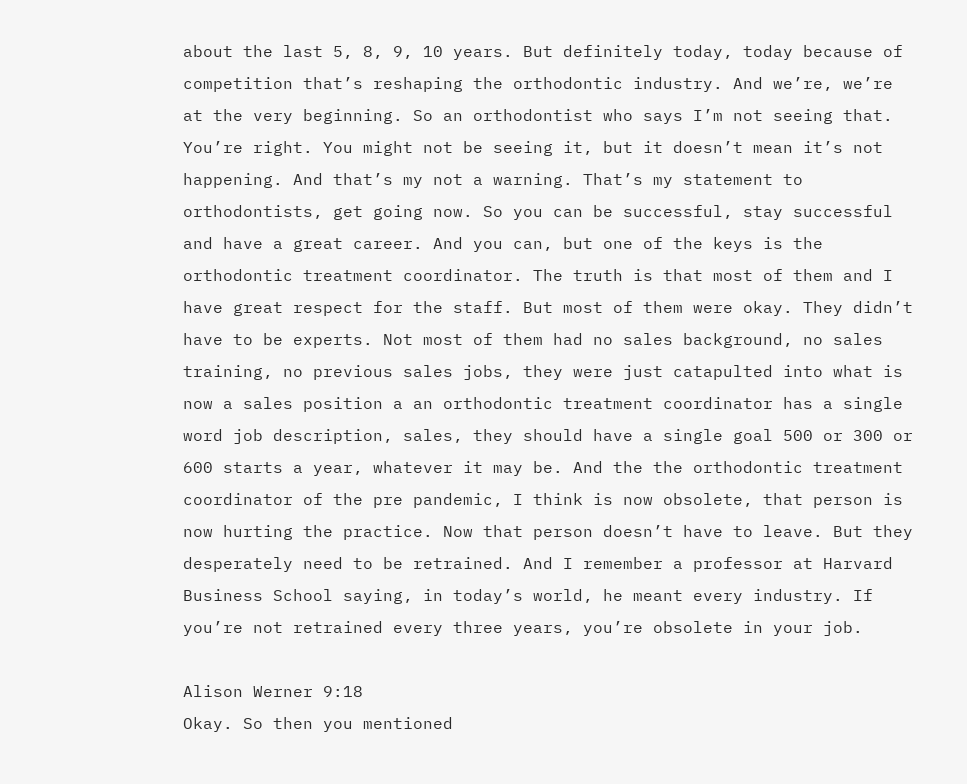about the last 5, 8, 9, 10 years. But definitely today, today because of competition that’s reshaping the orthodontic industry. And we’re, we’re at the very beginning. So an orthodontist who says I’m not seeing that. You’re right. You might not be seeing it, but it doesn’t mean it’s not happening. And that’s my not a warning. That’s my statement to orthodontists, get going now. So you can be successful, stay successful and have a great career. And you can, but one of the keys is the orthodontic treatment coordinator. The truth is that most of them and I have great respect for the staff. But most of them were okay. They didn’t have to be experts. Not most of them had no sales background, no sales training, no previous sales jobs, they were just catapulted into what is now a sales position a an orthodontic treatment coordinator has a single word job description, sales, they should have a single goal 500 or 300 or 600 starts a year, whatever it may be. And the the orthodontic treatment coordinator of the pre pandemic, I think is now obsolete, that person is now hurting the practice. Now that person doesn’t have to leave. But they desperately need to be retrained. And I remember a professor at Harvard Business School saying, in today’s world, he meant every industry. If you’re not retrained every three years, you’re obsolete in your job.

Alison Werner 9:18
Okay. So then you mentioned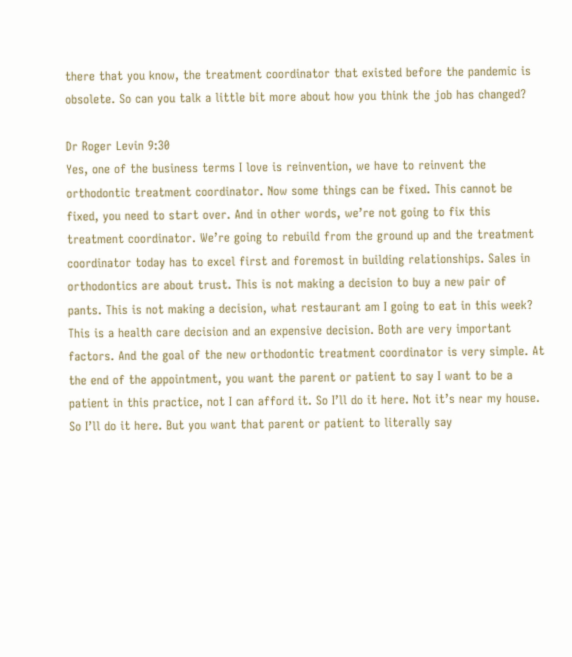there that you know, the treatment coordinator that existed before the pandemic is obsolete. So can you talk a little bit more about how you think the job has changed?

Dr Roger Levin 9:30
Yes, one of the business terms I love is reinvention, we have to reinvent the orthodontic treatment coordinator. Now some things can be fixed. This cannot be fixed, you need to start over. And in other words, we’re not going to fix this treatment coordinator. We’re going to rebuild from the ground up and the treatment coordinator today has to excel first and foremost in building relationships. Sales in orthodontics are about trust. This is not making a decision to buy a new pair of pants. This is not making a decision, what restaurant am I going to eat in this week? This is a health care decision and an expensive decision. Both are very important factors. And the goal of the new orthodontic treatment coordinator is very simple. At the end of the appointment, you want the parent or patient to say I want to be a patient in this practice, not I can afford it. So I’ll do it here. Not it’s near my house. So I’ll do it here. But you want that parent or patient to literally say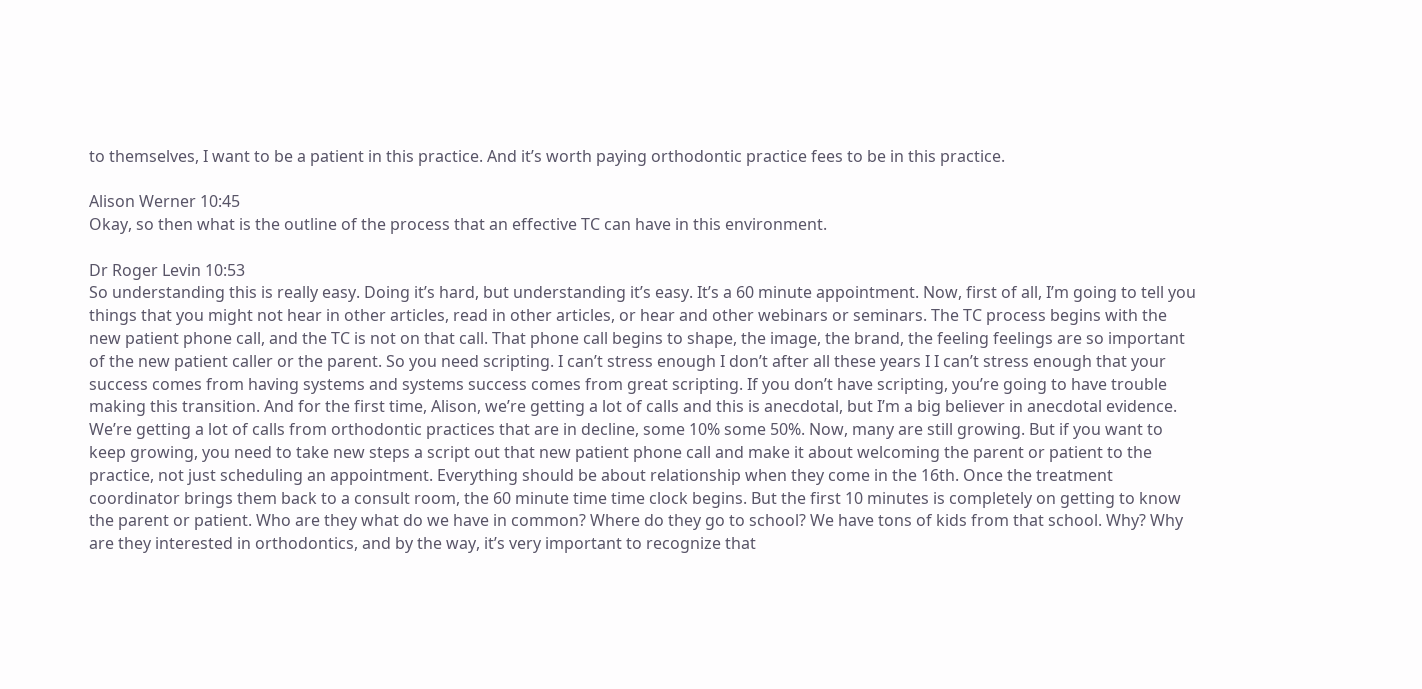to themselves, I want to be a patient in this practice. And it’s worth paying orthodontic practice fees to be in this practice.

Alison Werner 10:45
Okay, so then what is the outline of the process that an effective TC can have in this environment.

Dr Roger Levin 10:53
So understanding this is really easy. Doing it’s hard, but understanding it’s easy. It’s a 60 minute appointment. Now, first of all, I’m going to tell you things that you might not hear in other articles, read in other articles, or hear and other webinars or seminars. The TC process begins with the new patient phone call, and the TC is not on that call. That phone call begins to shape, the image, the brand, the feeling feelings are so important of the new patient caller or the parent. So you need scripting. I can’t stress enough I don’t after all these years I I can’t stress enough that your success comes from having systems and systems success comes from great scripting. If you don’t have scripting, you’re going to have trouble making this transition. And for the first time, Alison, we’re getting a lot of calls and this is anecdotal, but I’m a big believer in anecdotal evidence. We’re getting a lot of calls from orthodontic practices that are in decline, some 10% some 50%. Now, many are still growing. But if you want to keep growing, you need to take new steps a script out that new patient phone call and make it about welcoming the parent or patient to the practice, not just scheduling an appointment. Everything should be about relationship when they come in the 16th. Once the treatment coordinator brings them back to a consult room, the 60 minute time time clock begins. But the first 10 minutes is completely on getting to know the parent or patient. Who are they what do we have in common? Where do they go to school? We have tons of kids from that school. Why? Why are they interested in orthodontics, and by the way, it’s very important to recognize that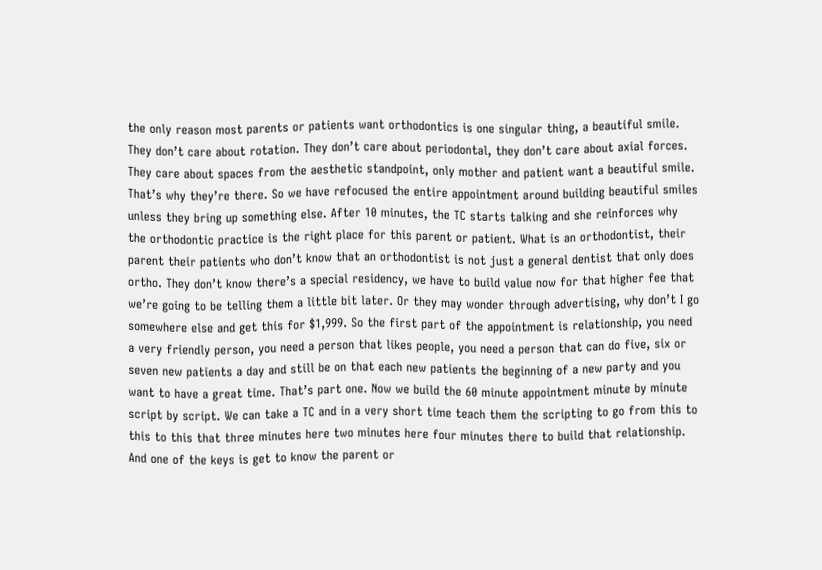the only reason most parents or patients want orthodontics is one singular thing, a beautiful smile. They don’t care about rotation. They don’t care about periodontal, they don’t care about axial forces. They care about spaces from the aesthetic standpoint, only mother and patient want a beautiful smile. That’s why they’re there. So we have refocused the entire appointment around building beautiful smiles unless they bring up something else. After 10 minutes, the TC starts talking and she reinforces why the orthodontic practice is the right place for this parent or patient. What is an orthodontist, their parent their patients who don’t know that an orthodontist is not just a general dentist that only does ortho. They don’t know there’s a special residency, we have to build value now for that higher fee that we’re going to be telling them a little bit later. Or they may wonder through advertising, why don’t I go somewhere else and get this for $1,999. So the first part of the appointment is relationship, you need a very friendly person, you need a person that likes people, you need a person that can do five, six or seven new patients a day and still be on that each new patients the beginning of a new party and you want to have a great time. That’s part one. Now we build the 60 minute appointment minute by minute script by script. We can take a TC and in a very short time teach them the scripting to go from this to this to this that three minutes here two minutes here four minutes there to build that relationship. And one of the keys is get to know the parent or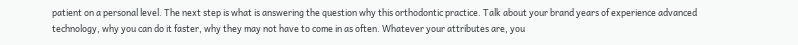patient on a personal level. The next step is what is answering the question why this orthodontic practice. Talk about your brand years of experience advanced technology, why you can do it faster, why they may not have to come in as often. Whatever your attributes are, you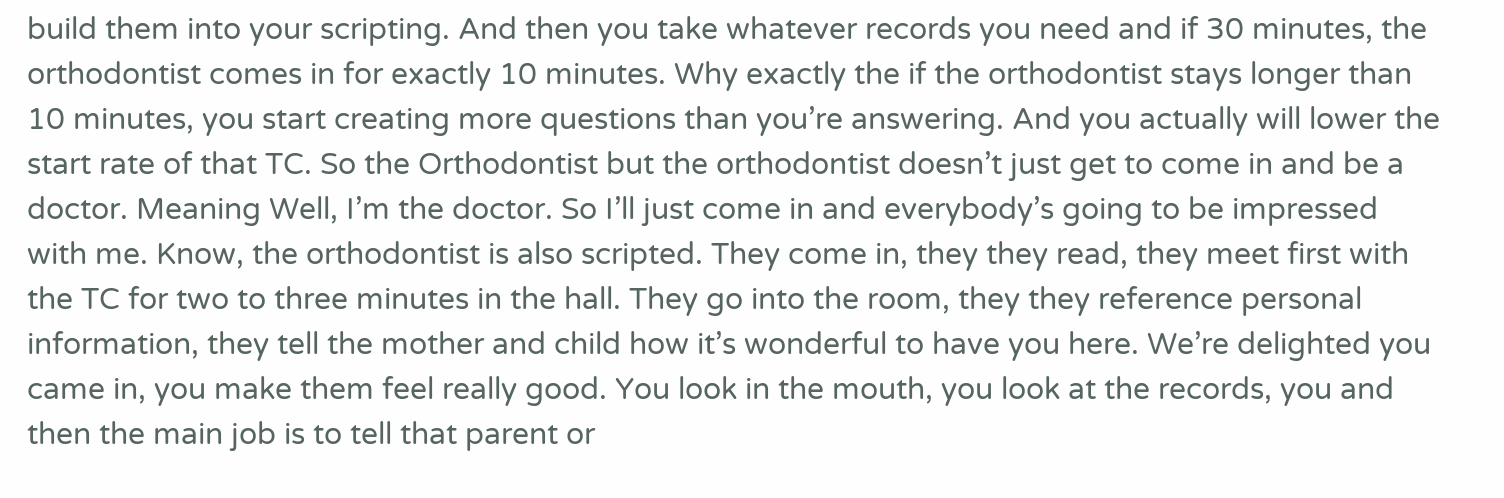build them into your scripting. And then you take whatever records you need and if 30 minutes, the orthodontist comes in for exactly 10 minutes. Why exactly the if the orthodontist stays longer than 10 minutes, you start creating more questions than you’re answering. And you actually will lower the start rate of that TC. So the Orthodontist but the orthodontist doesn’t just get to come in and be a doctor. Meaning Well, I’m the doctor. So I’ll just come in and everybody’s going to be impressed with me. Know, the orthodontist is also scripted. They come in, they they read, they meet first with the TC for two to three minutes in the hall. They go into the room, they they reference personal information, they tell the mother and child how it’s wonderful to have you here. We’re delighted you came in, you make them feel really good. You look in the mouth, you look at the records, you and then the main job is to tell that parent or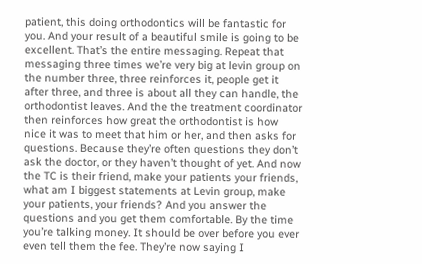patient, this doing orthodontics will be fantastic for you. And your result of a beautiful smile is going to be excellent. That’s the entire messaging. Repeat that messaging three times we’re very big at levin group on the number three, three reinforces it, people get it after three, and three is about all they can handle, the orthodontist leaves. And the the treatment coordinator then reinforces how great the orthodontist is how nice it was to meet that him or her, and then asks for questions. Because they’re often questions they don’t ask the doctor, or they haven’t thought of yet. And now the TC is their friend, make your patients your friends, what am I biggest statements at Levin group, make your patients, your friends? And you answer the questions and you get them comfortable. By the time you’re talking money. It should be over before you ever even tell them the fee. They’re now saying I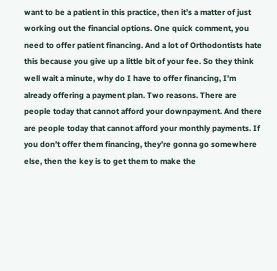want to be a patient in this practice, then it’s a matter of just working out the financial options. One quick comment, you need to offer patient financing. And a lot of Orthodontists hate this because you give up a little bit of your fee. So they think well wait a minute, why do I have to offer financing, I’m already offering a payment plan. Two reasons. There are people today that cannot afford your downpayment. And there are people today that cannot afford your monthly payments. If you don’t offer them financing, they’re gonna go somewhere else, then the key is to get them to make the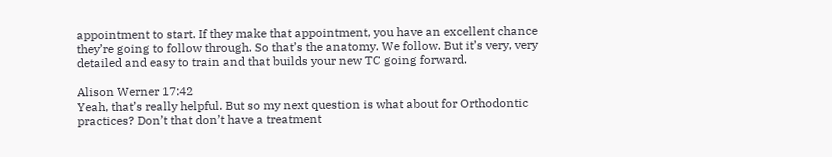appointment to start. If they make that appointment, you have an excellent chance they’re going to follow through. So that’s the anatomy. We follow. But it’s very, very detailed and easy to train and that builds your new TC going forward.

Alison Werner 17:42
Yeah, that’s really helpful. But so my next question is what about for Orthodontic practices? Don’t that don’t have a treatment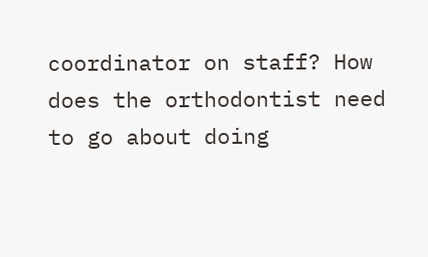coordinator on staff? How does the orthodontist need to go about doing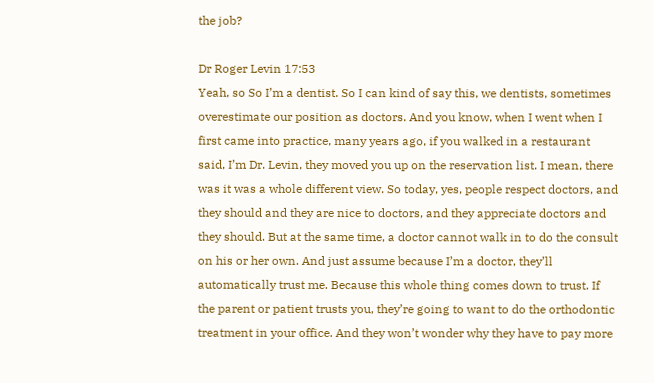the job?

Dr Roger Levin 17:53
Yeah, so So I’m a dentist. So I can kind of say this, we dentists, sometimes overestimate our position as doctors. And you know, when I went when I first came into practice, many years ago, if you walked in a restaurant said, I’m Dr. Levin, they moved you up on the reservation list. I mean, there was it was a whole different view. So today, yes, people respect doctors, and they should and they are nice to doctors, and they appreciate doctors and they should. But at the same time, a doctor cannot walk in to do the consult on his or her own. And just assume because I’m a doctor, they’ll automatically trust me. Because this whole thing comes down to trust. If the parent or patient trusts you, they’re going to want to do the orthodontic treatment in your office. And they won’t wonder why they have to pay more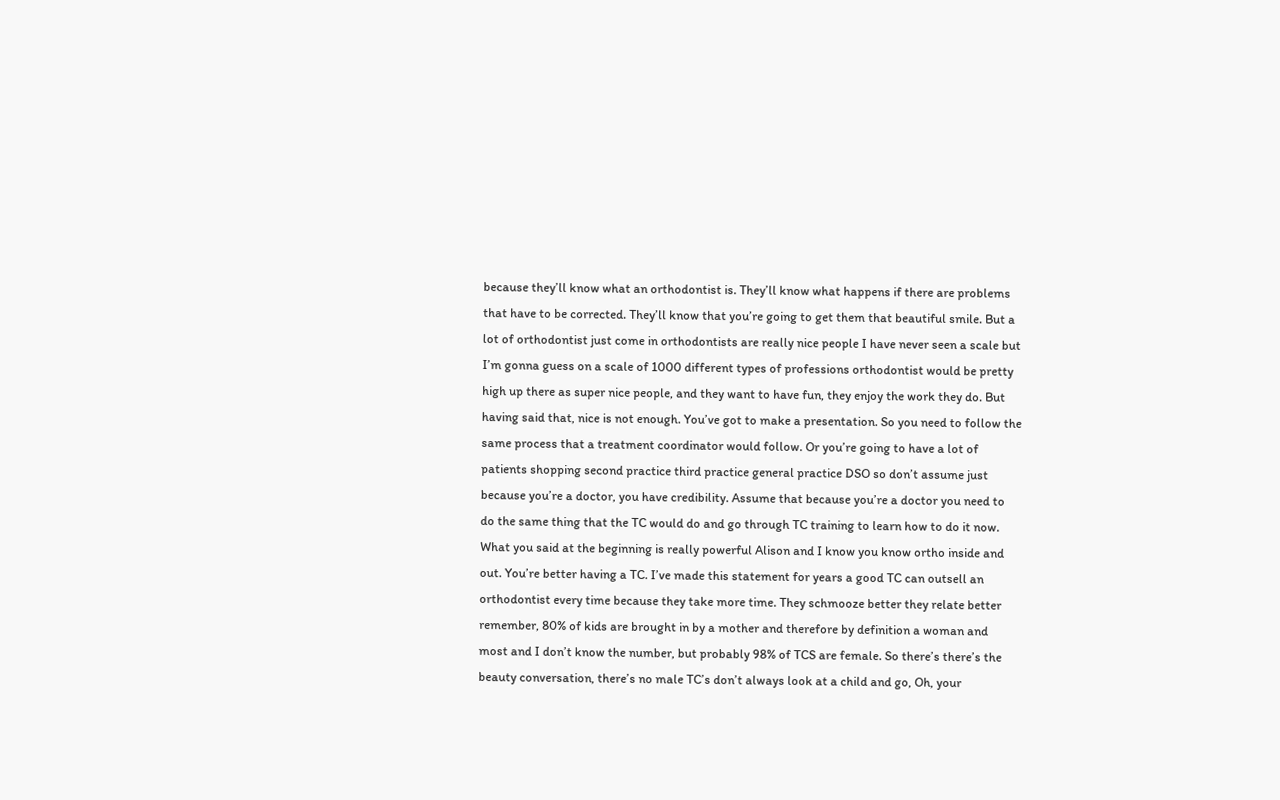because they’ll know what an orthodontist is. They’ll know what happens if there are problems that have to be corrected. They’ll know that you’re going to get them that beautiful smile. But a lot of orthodontist just come in orthodontists are really nice people I have never seen a scale but I’m gonna guess on a scale of 1000 different types of professions orthodontist would be pretty high up there as super nice people, and they want to have fun, they enjoy the work they do. But having said that, nice is not enough. You’ve got to make a presentation. So you need to follow the same process that a treatment coordinator would follow. Or you’re going to have a lot of patients shopping second practice third practice general practice DSO so don’t assume just because you’re a doctor, you have credibility. Assume that because you’re a doctor you need to do the same thing that the TC would do and go through TC training to learn how to do it now. What you said at the beginning is really powerful Alison and I know you know ortho inside and out. You’re better having a TC. I’ve made this statement for years a good TC can outsell an orthodontist every time because they take more time. They schmooze better they relate better remember, 80% of kids are brought in by a mother and therefore by definition a woman and most and I don’t know the number, but probably 98% of TCS are female. So there’s there’s the beauty conversation, there’s no male TC’s don’t always look at a child and go, Oh, your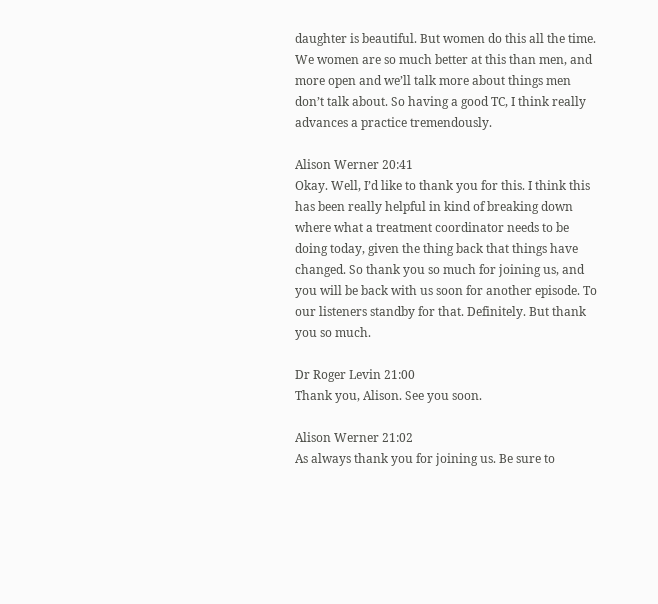daughter is beautiful. But women do this all the time. We women are so much better at this than men, and more open and we’ll talk more about things men don’t talk about. So having a good TC, I think really advances a practice tremendously.

Alison Werner 20:41
Okay. Well, I’d like to thank you for this. I think this has been really helpful in kind of breaking down where what a treatment coordinator needs to be doing today, given the thing back that things have changed. So thank you so much for joining us, and you will be back with us soon for another episode. To our listeners standby for that. Definitely. But thank you so much.

Dr Roger Levin 21:00
Thank you, Alison. See you soon.

Alison Werner 21:02
As always thank you for joining us. Be sure to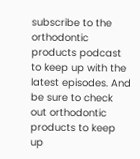subscribe to the orthodontic products podcast to keep up with the latest episodes. And be sure to check out orthodontic products to keep up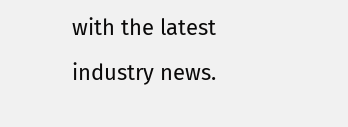with the latest industry news.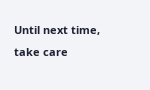Until next time, take care